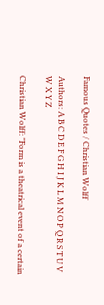Famous Quotes / Christian Wolff

Authors: A B C D E F G H I J K L M N O P Q R S T U V W X Y Z

Christian Wolff: "Form is a theatrical event of a certain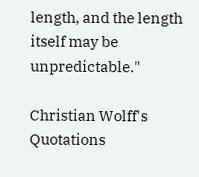length, and the length itself may be unpredictable."

Christian Wolff's Quotations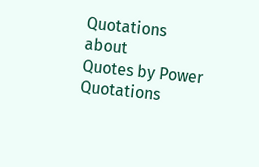Quotations about
Quotes by Power Quotations